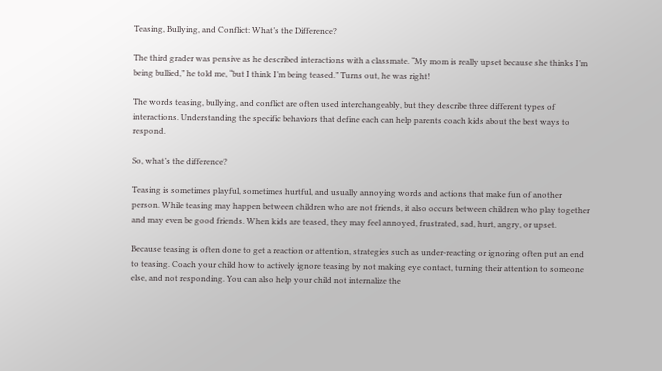Teasing, Bullying, and Conflict: What’s the Difference?

The third grader was pensive as he described interactions with a classmate. “My mom is really upset because she thinks I’m being bullied,” he told me, “but I think I’m being teased.” Turns out, he was right!

The words teasing, bullying, and conflict are often used interchangeably, but they describe three different types of interactions. Understanding the specific behaviors that define each can help parents coach kids about the best ways to respond.

So, what’s the difference?

Teasing is sometimes playful, sometimes hurtful, and usually annoying words and actions that make fun of another person. While teasing may happen between children who are not friends, it also occurs between children who play together and may even be good friends. When kids are teased, they may feel annoyed, frustrated, sad, hurt, angry, or upset.

Because teasing is often done to get a reaction or attention, strategies such as under-reacting or ignoring often put an end to teasing. Coach your child how to actively ignore teasing by not making eye contact, turning their attention to someone else, and not responding. You can also help your child not internalize the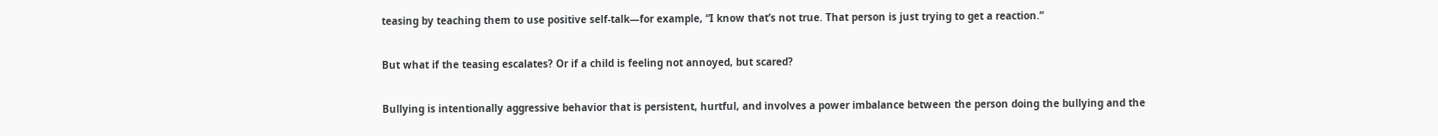teasing by teaching them to use positive self-talk—for example, “I know that’s not true. That person is just trying to get a reaction.”

But what if the teasing escalates? Or if a child is feeling not annoyed, but scared?

Bullying is intentionally aggressive behavior that is persistent, hurtful, and involves a power imbalance between the person doing the bullying and the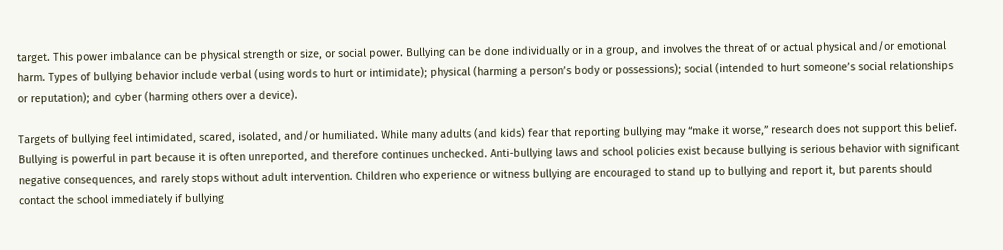target. This power imbalance can be physical strength or size, or social power. Bullying can be done individually or in a group, and involves the threat of or actual physical and/or emotional harm. Types of bullying behavior include verbal (using words to hurt or intimidate); physical (harming a person’s body or possessions); social (intended to hurt someone’s social relationships or reputation); and cyber (harming others over a device).

Targets of bullying feel intimidated, scared, isolated, and/or humiliated. While many adults (and kids) fear that reporting bullying may “make it worse,” research does not support this belief. Bullying is powerful in part because it is often unreported, and therefore continues unchecked. Anti-bullying laws and school policies exist because bullying is serious behavior with significant negative consequences, and rarely stops without adult intervention. Children who experience or witness bullying are encouraged to stand up to bullying and report it, but parents should contact the school immediately if bullying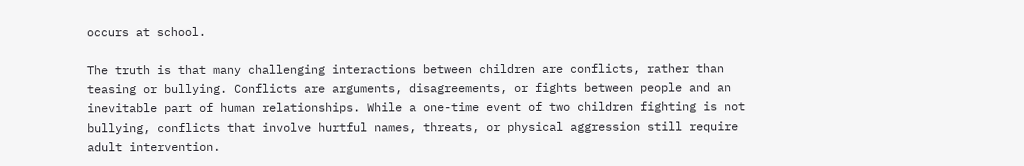occurs at school.

The truth is that many challenging interactions between children are conflicts, rather than teasing or bullying. Conflicts are arguments, disagreements, or fights between people and an inevitable part of human relationships. While a one-time event of two children fighting is not bullying, conflicts that involve hurtful names, threats, or physical aggression still require adult intervention.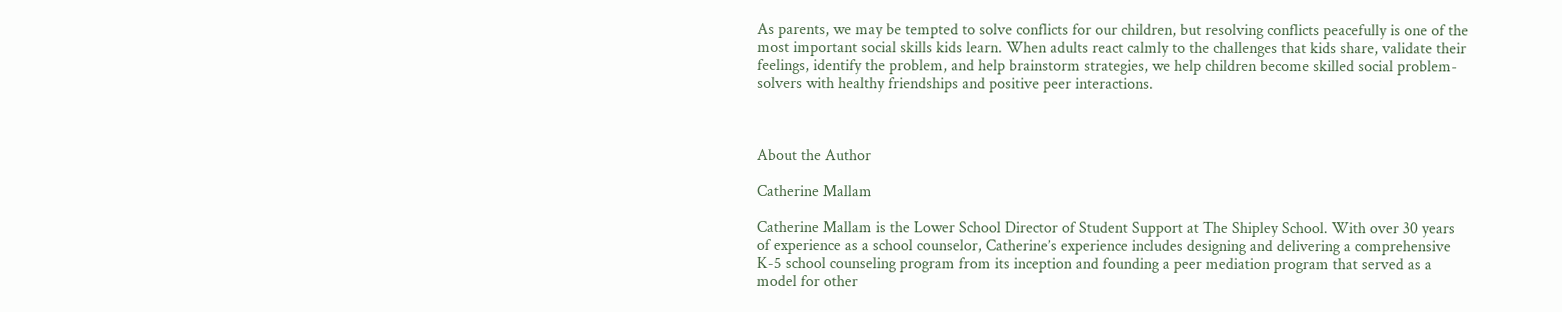As parents, we may be tempted to solve conflicts for our children, but resolving conflicts peacefully is one of the most important social skills kids learn. When adults react calmly to the challenges that kids share, validate their feelings, identify the problem, and help brainstorm strategies, we help children become skilled social problem-solvers with healthy friendships and positive peer interactions.



About the Author

Catherine Mallam

Catherine Mallam is the Lower School Director of Student Support at The Shipley School. With over 30 years of experience as a school counselor, Catherine’s experience includes designing and delivering a comprehensive K-5 school counseling program from its inception and founding a peer mediation program that served as a model for other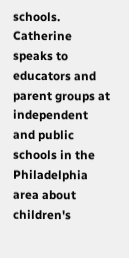schools. Catherine speaks to educators and parent groups at independent and public schools in the Philadelphia area about children's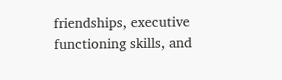friendships, executive functioning skills, and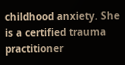childhood anxiety. She is a certified trauma practitioner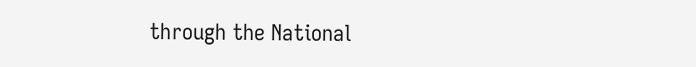through the National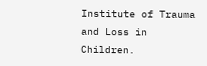Institute of Trauma and Loss in Children.